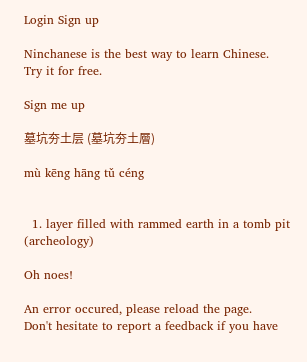Login Sign up

Ninchanese is the best way to learn Chinese.
Try it for free.

Sign me up

墓坑夯土层 (墓坑夯土層)

mù kēng hāng tǔ céng


  1. layer filled with rammed earth in a tomb pit (archeology)

Oh noes!

An error occured, please reload the page.
Don't hesitate to report a feedback if you have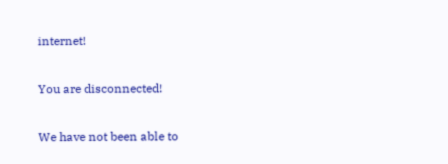internet!

You are disconnected!

We have not been able to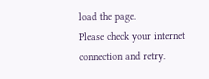load the page.
Please check your internet connection and retry.